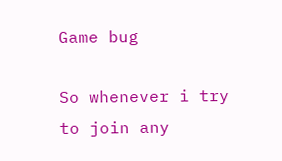Game bug

So whenever i try to join any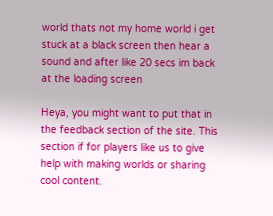world thats not my home world i get stuck at a black screen then hear a sound and after like 20 secs im back at the loading screen

Heya, you might want to put that in the feedback section of the site. This section if for players like us to give help with making worlds or sharing cool content.